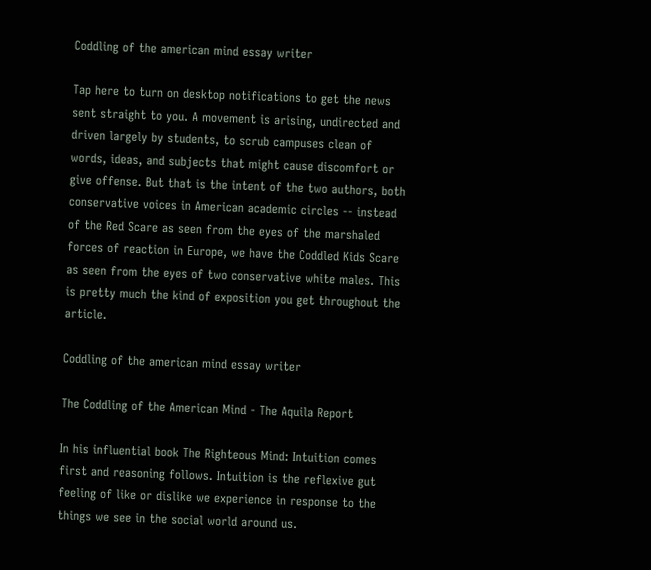Coddling of the american mind essay writer

Tap here to turn on desktop notifications to get the news sent straight to you. A movement is arising, undirected and driven largely by students, to scrub campuses clean of words, ideas, and subjects that might cause discomfort or give offense. But that is the intent of the two authors, both conservative voices in American academic circles -- instead of the Red Scare as seen from the eyes of the marshaled forces of reaction in Europe, we have the Coddled Kids Scare as seen from the eyes of two conservative white males. This is pretty much the kind of exposition you get throughout the article.

Coddling of the american mind essay writer

The Coddling of the American Mind - The Aquila Report

In his influential book The Righteous Mind: Intuition comes first and reasoning follows. Intuition is the reflexive gut feeling of like or dislike we experience in response to the things we see in the social world around us.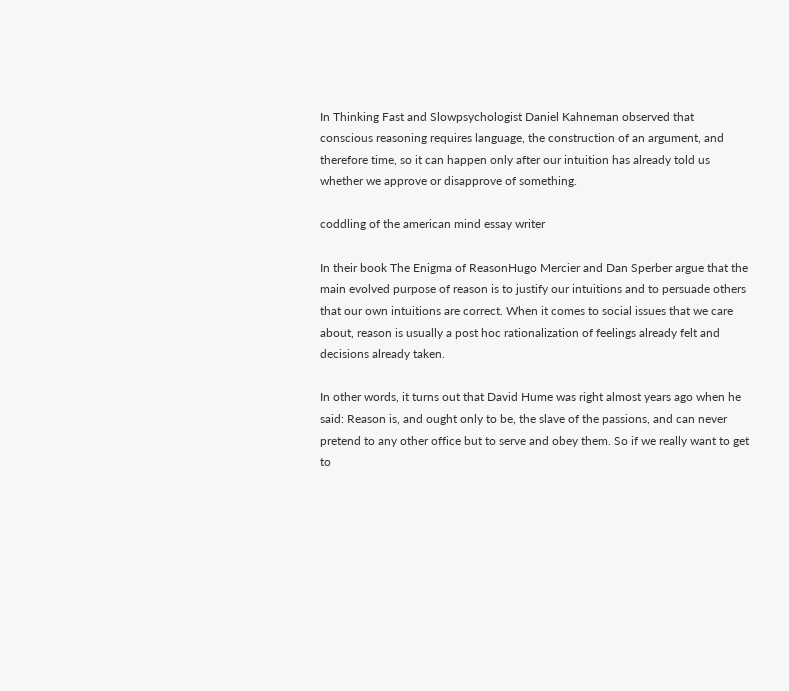In Thinking Fast and Slowpsychologist Daniel Kahneman observed that conscious reasoning requires language, the construction of an argument, and therefore time, so it can happen only after our intuition has already told us whether we approve or disapprove of something.

coddling of the american mind essay writer

In their book The Enigma of ReasonHugo Mercier and Dan Sperber argue that the main evolved purpose of reason is to justify our intuitions and to persuade others that our own intuitions are correct. When it comes to social issues that we care about, reason is usually a post hoc rationalization of feelings already felt and decisions already taken.

In other words, it turns out that David Hume was right almost years ago when he said: Reason is, and ought only to be, the slave of the passions, and can never pretend to any other office but to serve and obey them. So if we really want to get to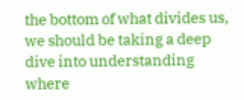the bottom of what divides us, we should be taking a deep dive into understanding where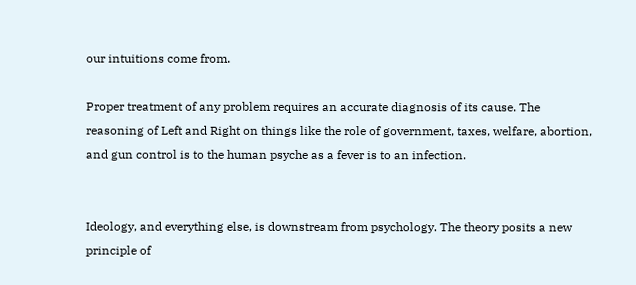our intuitions come from.

Proper treatment of any problem requires an accurate diagnosis of its cause. The reasoning of Left and Right on things like the role of government, taxes, welfare, abortion, and gun control is to the human psyche as a fever is to an infection.


Ideology, and everything else, is downstream from psychology. The theory posits a new principle of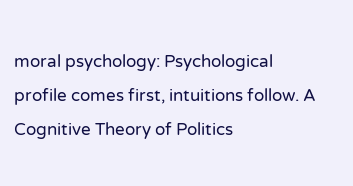moral psychology: Psychological profile comes first, intuitions follow. A Cognitive Theory of Politics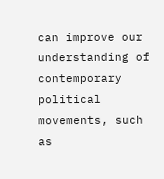can improve our understanding of contemporary political movements, such as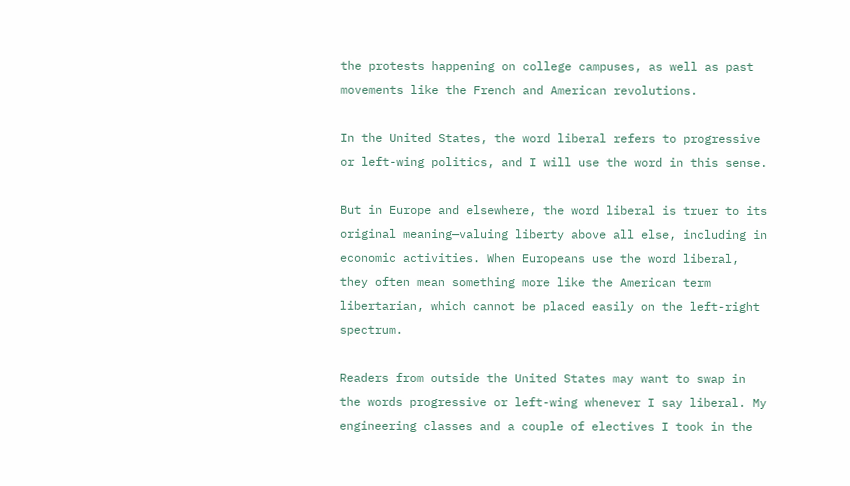the protests happening on college campuses, as well as past movements like the French and American revolutions.

In the United States, the word liberal refers to progressive or left-wing politics, and I will use the word in this sense.

But in Europe and elsewhere, the word liberal is truer to its original meaning—valuing liberty above all else, including in economic activities. When Europeans use the word liberal, they often mean something more like the American term libertarian, which cannot be placed easily on the left-right spectrum.

Readers from outside the United States may want to swap in the words progressive or left-wing whenever I say liberal. My engineering classes and a couple of electives I took in the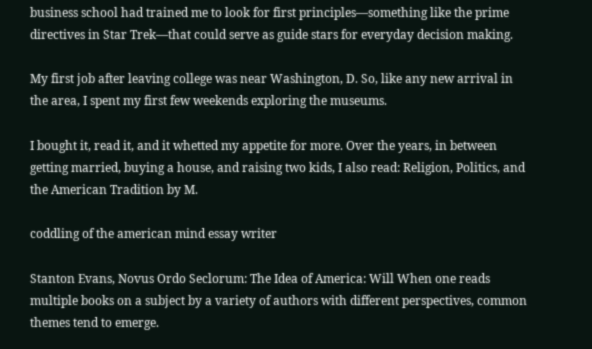business school had trained me to look for first principles—something like the prime directives in Star Trek—that could serve as guide stars for everyday decision making.

My first job after leaving college was near Washington, D. So, like any new arrival in the area, I spent my first few weekends exploring the museums.

I bought it, read it, and it whetted my appetite for more. Over the years, in between getting married, buying a house, and raising two kids, I also read: Religion, Politics, and the American Tradition by M.

coddling of the american mind essay writer

Stanton Evans, Novus Ordo Seclorum: The Idea of America: Will When one reads multiple books on a subject by a variety of authors with different perspectives, common themes tend to emerge.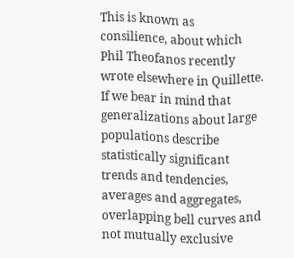This is known as consilience, about which Phil Theofanos recently wrote elsewhere in Quillette. If we bear in mind that generalizations about large populations describe statistically significant trends and tendencies, averages and aggregates, overlapping bell curves and not mutually exclusive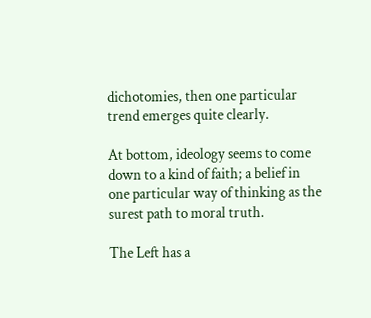dichotomies, then one particular trend emerges quite clearly.

At bottom, ideology seems to come down to a kind of faith; a belief in one particular way of thinking as the surest path to moral truth.

The Left has a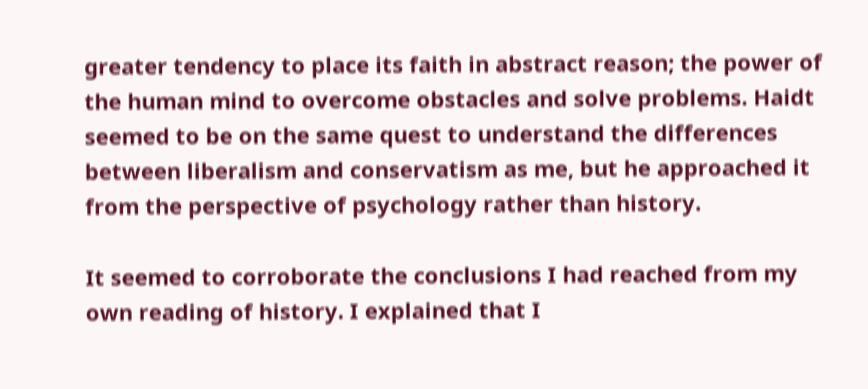greater tendency to place its faith in abstract reason; the power of the human mind to overcome obstacles and solve problems. Haidt seemed to be on the same quest to understand the differences between liberalism and conservatism as me, but he approached it from the perspective of psychology rather than history.

It seemed to corroborate the conclusions I had reached from my own reading of history. I explained that I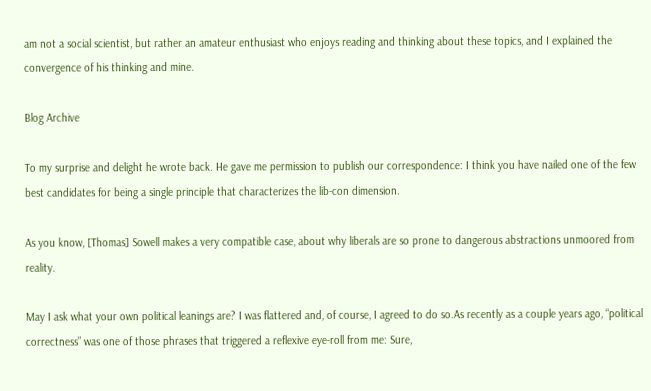am not a social scientist, but rather an amateur enthusiast who enjoys reading and thinking about these topics, and I explained the convergence of his thinking and mine.

Blog Archive

To my surprise and delight he wrote back. He gave me permission to publish our correspondence: I think you have nailed one of the few best candidates for being a single principle that characterizes the lib-con dimension.

As you know, [Thomas] Sowell makes a very compatible case, about why liberals are so prone to dangerous abstractions unmoored from reality.

May I ask what your own political leanings are? I was flattered and, of course, I agreed to do so.As recently as a couple years ago, “political correctness” was one of those phrases that triggered a reflexive eye-roll from me: Sure,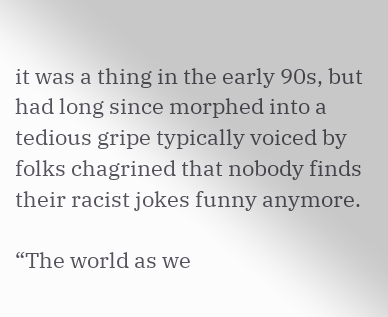it was a thing in the early 90s, but had long since morphed into a tedious gripe typically voiced by folks chagrined that nobody finds their racist jokes funny anymore.

“The world as we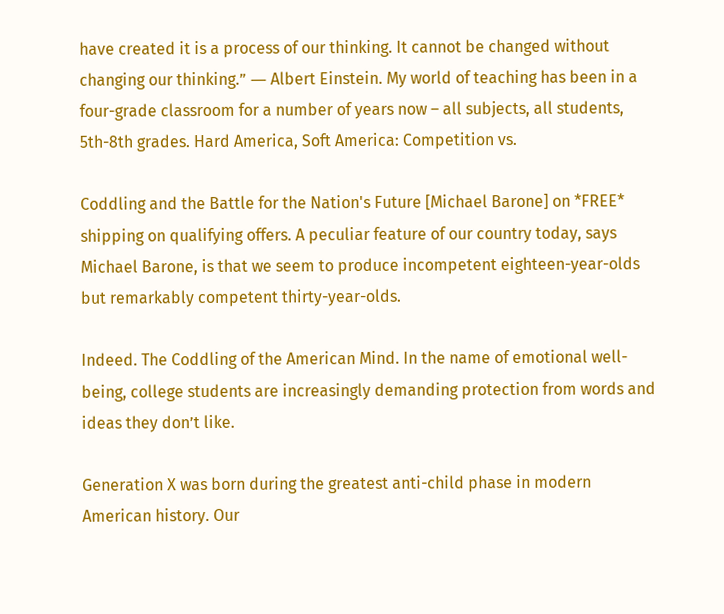have created it is a process of our thinking. It cannot be changed without changing our thinking.” ― Albert Einstein. My world of teaching has been in a four-grade classroom for a number of years now – all subjects, all students, 5th-8th grades. Hard America, Soft America: Competition vs.

Coddling and the Battle for the Nation's Future [Michael Barone] on *FREE* shipping on qualifying offers. A peculiar feature of our country today, says Michael Barone, is that we seem to produce incompetent eighteen-year-olds but remarkably competent thirty-year-olds.

Indeed. The Coddling of the American Mind. In the name of emotional well-being, college students are increasingly demanding protection from words and ideas they don’t like.

Generation X was born during the greatest anti-child phase in modern American history. Our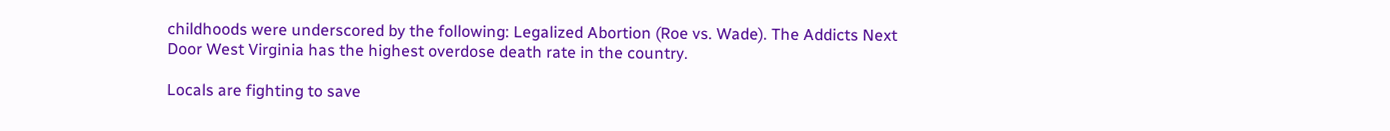childhoods were underscored by the following: Legalized Abortion (Roe vs. Wade). The Addicts Next Door West Virginia has the highest overdose death rate in the country.

Locals are fighting to save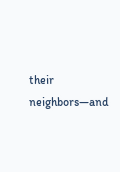their neighbors—and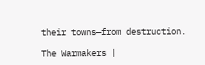their towns—from destruction.

The Warmakers |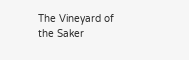The Vineyard of the Saker